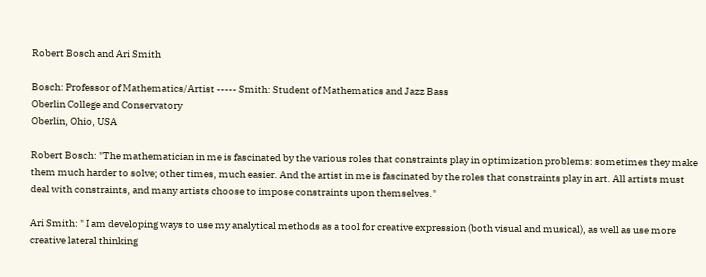Robert Bosch and Ari Smith

Bosch: Professor of Mathematics/Artist ----- Smith: Student of Mathematics and Jazz Bass
Oberlin College and Conservatory
Oberlin, Ohio, USA

Robert Bosch: "The mathematician in me is fascinated by the various roles that constraints play in optimization problems: sometimes they make them much harder to solve; other times, much easier. And the artist in me is fascinated by the roles that constraints play in art. All artists must deal with constraints, and many artists choose to impose constraints upon themselves."

Ari Smith: " I am developing ways to use my analytical methods as a tool for creative expression (both visual and musical), as well as use more creative lateral thinking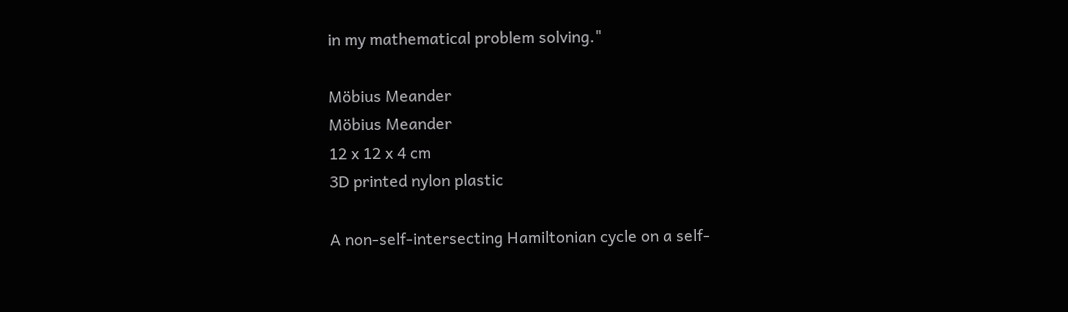in my mathematical problem solving."

Möbius Meander
Möbius Meander
12 x 12 x 4 cm
3D printed nylon plastic

A non-self-intersecting Hamiltonian cycle on a self-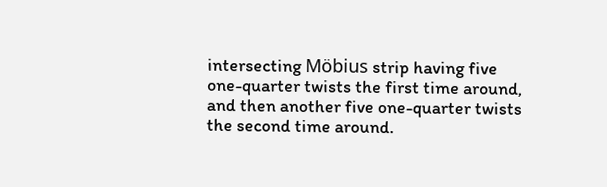intersecting Möbius strip having five one-quarter twists the first time around, and then another five one-quarter twists the second time around.